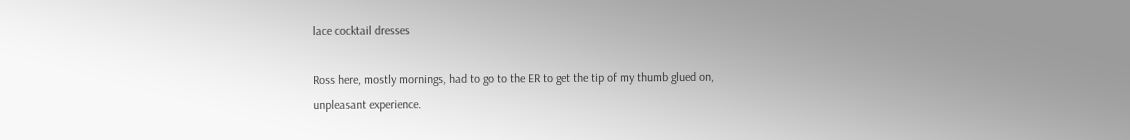lace cocktail dresses

Ross here, mostly mornings, had to go to the ER to get the tip of my thumb glued on, unpleasant experience.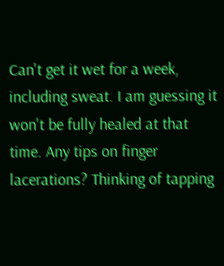Can't get it wet for a week, including sweat. I am guessing it won't be fully healed at that time. Any tips on finger lacerations? Thinking of tapping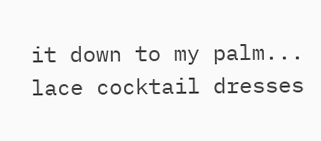it down to my palm... lace cocktail dresses